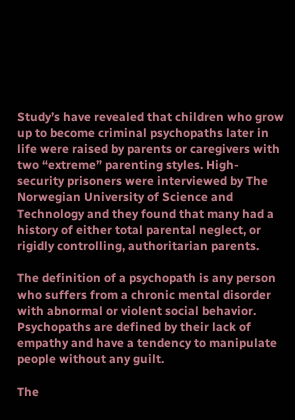Study’s have revealed that children who grow up to become criminal psychopaths later in life were raised by parents or caregivers with two “extreme” parenting styles. High-security prisoners were interviewed by The Norwegian University of Science and Technology and they found that many had a history of either total parental neglect, or rigidly controlling, authoritarian parents.

The definition of a psychopath is any person who suffers from a chronic mental disorder with abnormal or violent social behavior. Psychopaths are defined by their lack of empathy and have a tendency to manipulate people without any guilt.

The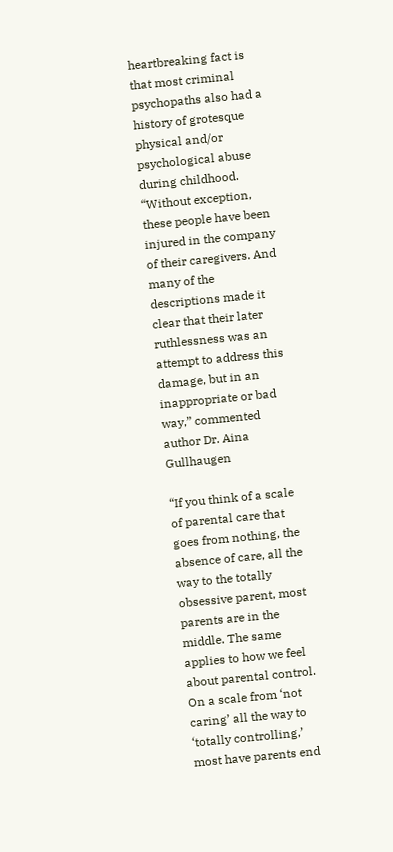heartbreaking fact is that most criminal psychopaths also had a history of grotesque physical and/or psychological abuse during childhood. “Without exception, these people have been injured in the company of their caregivers. And many of the descriptions made it clear that their later ruthlessness was an attempt to address this damage, but in an inappropriate or bad way,” commented author Dr. Aina Gullhaugen

“If you think of a scale of parental care that goes from nothing, the absence of care, all the way to the totally obsessive parent, most parents are in the middle. The same applies to how we feel about parental control. On a scale from ‘not caring’ all the way to ‘totally controlling,’ most have parents end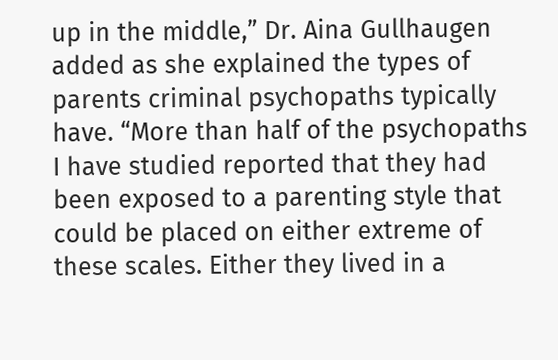up in the middle,” Dr. Aina Gullhaugen added as she explained the types of parents criminal psychopaths typically have. “More than half of the psychopaths I have studied reported that they had been exposed to a parenting style that could be placed on either extreme of these scales. Either they lived in a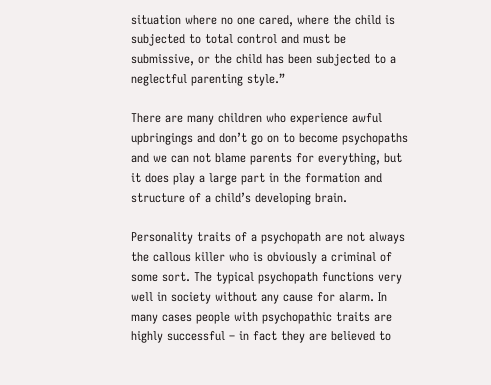situation where no one cared, where the child is subjected to total control and must be submissive, or the child has been subjected to a neglectful parenting style.”

There are many children who experience awful upbringings and don’t go on to become psychopaths and we can not blame parents for everything, but it does play a large part in the formation and structure of a child’s developing brain.

Personality traits of a psychopath are not always the callous killer who is obviously a criminal of some sort. The typical psychopath functions very well in society without any cause for alarm. In many cases people with psychopathic traits are highly successful – in fact they are believed to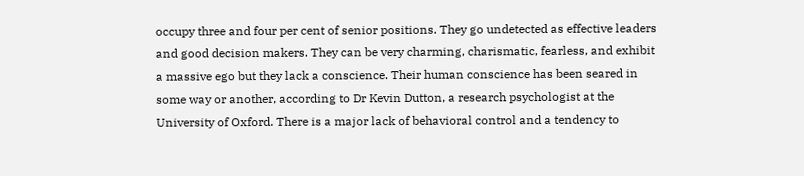occupy three and four per cent of senior positions. They go undetected as effective leaders and good decision makers. They can be very charming, charismatic, fearless, and exhibit a massive ego but they lack a conscience. Their human conscience has been seared in some way or another, according to Dr Kevin Dutton, a research psychologist at the University of Oxford. There is a major lack of behavioral control and a tendency to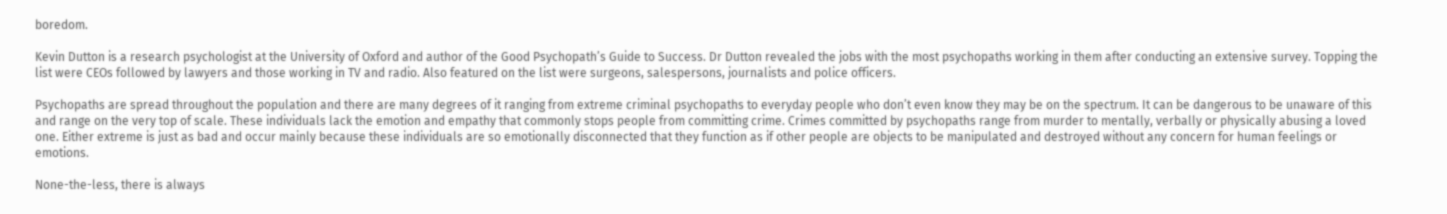boredom.

Kevin Dutton is a research psychologist at the University of Oxford and author of the Good Psychopath’s Guide to Success. Dr Dutton revealed the jobs with the most psychopaths working in them after conducting an extensive survey. Topping the list were CEOs followed by lawyers and those working in TV and radio. Also featured on the list were surgeons, salespersons, journalists and police officers.

Psychopaths are spread throughout the population and there are many degrees of it ranging from extreme criminal psychopaths to everyday people who don’t even know they may be on the spectrum. It can be dangerous to be unaware of this and range on the very top of scale. These individuals lack the emotion and empathy that commonly stops people from committing crime. Crimes committed by psychopaths range from murder to mentally, verbally or physically abusing a loved one. Either extreme is just as bad and occur mainly because these individuals are so emotionally disconnected that they function as if other people are objects to be manipulated and destroyed without any concern for human feelings or emotions.

None-the-less, there is always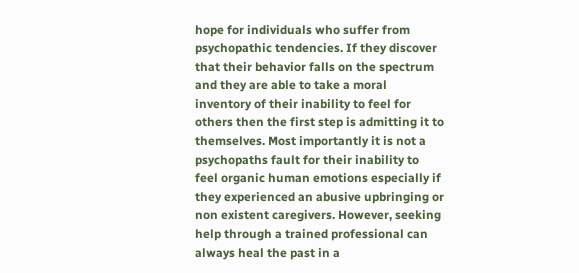hope for individuals who suffer from psychopathic tendencies. If they discover that their behavior falls on the spectrum and they are able to take a moral inventory of their inability to feel for others then the first step is admitting it to themselves. Most importantly it is not a psychopaths fault for their inability to feel organic human emotions especially if they experienced an abusive upbringing or non existent caregivers. However, seeking help through a trained professional can always heal the past in a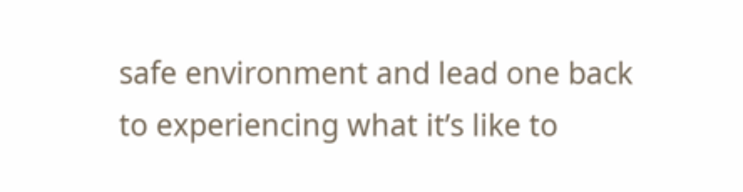safe environment and lead one back to experiencing what it’s like to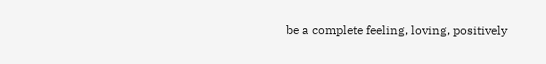be a complete feeling, loving, positively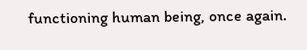functioning human being, once again.